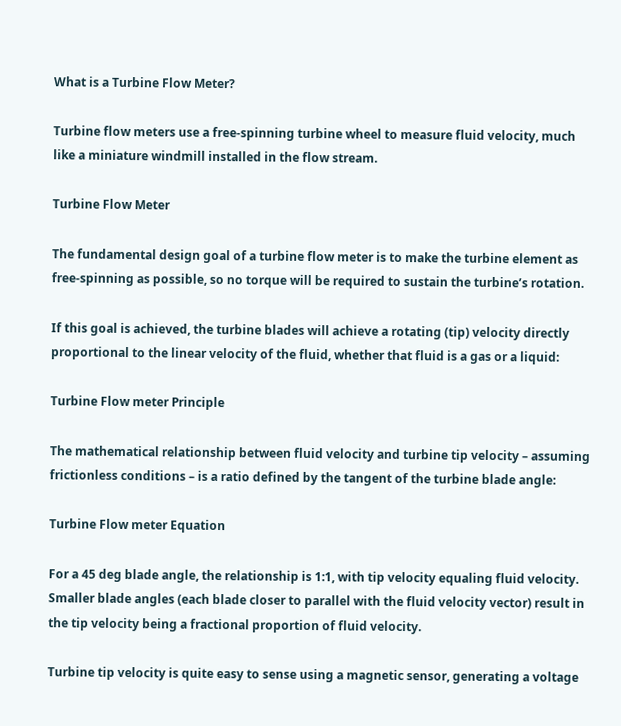What is a Turbine Flow Meter?

Turbine flow meters use a free-spinning turbine wheel to measure fluid velocity, much like a miniature windmill installed in the flow stream.

Turbine Flow Meter

The fundamental design goal of a turbine flow meter is to make the turbine element as free-spinning as possible, so no torque will be required to sustain the turbine’s rotation.

If this goal is achieved, the turbine blades will achieve a rotating (tip) velocity directly proportional to the linear velocity of the fluid, whether that fluid is a gas or a liquid:

Turbine Flow meter Principle

The mathematical relationship between fluid velocity and turbine tip velocity – assuming frictionless conditions – is a ratio defined by the tangent of the turbine blade angle:

Turbine Flow meter Equation

For a 45 deg blade angle, the relationship is 1:1, with tip velocity equaling fluid velocity. Smaller blade angles (each blade closer to parallel with the fluid velocity vector) result in the tip velocity being a fractional proportion of fluid velocity.

Turbine tip velocity is quite easy to sense using a magnetic sensor, generating a voltage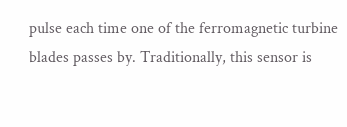pulse each time one of the ferromagnetic turbine blades passes by. Traditionally, this sensor is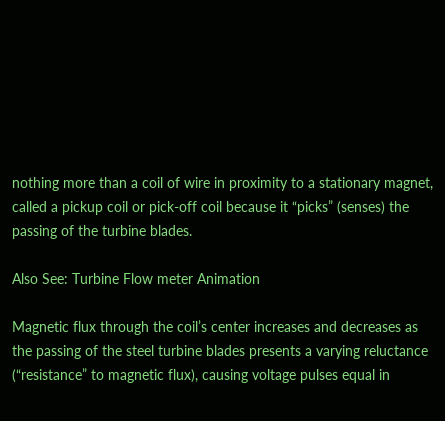nothing more than a coil of wire in proximity to a stationary magnet, called a pickup coil or pick-off coil because it “picks” (senses) the passing of the turbine blades.

Also See: Turbine Flow meter Animation

Magnetic flux through the coil’s center increases and decreases as the passing of the steel turbine blades presents a varying reluctance (“resistance” to magnetic flux), causing voltage pulses equal in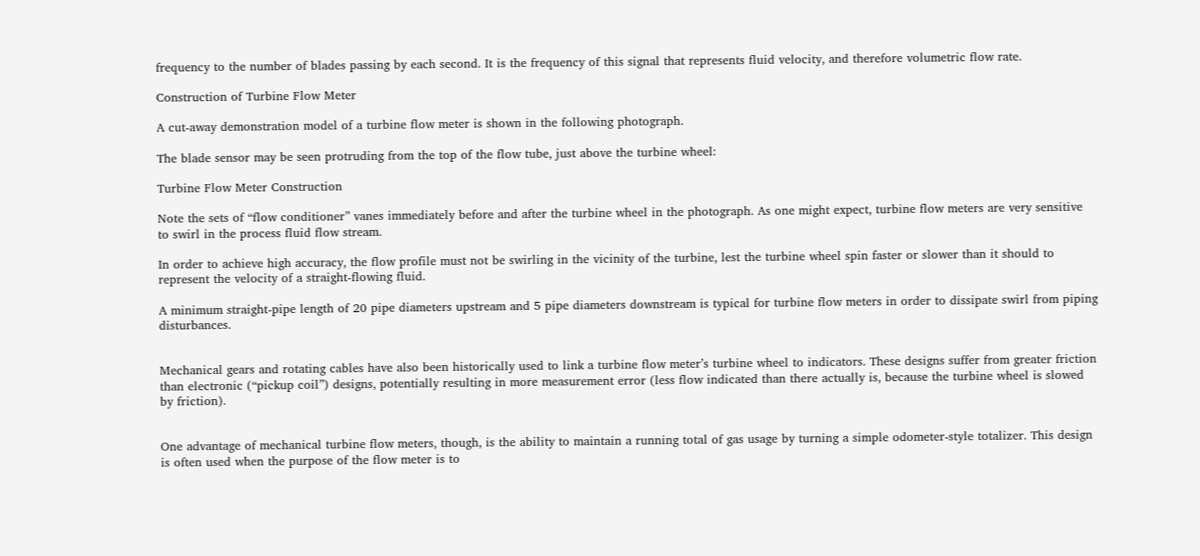frequency to the number of blades passing by each second. It is the frequency of this signal that represents fluid velocity, and therefore volumetric flow rate.

Construction of Turbine Flow Meter

A cut-away demonstration model of a turbine flow meter is shown in the following photograph.

The blade sensor may be seen protruding from the top of the flow tube, just above the turbine wheel:

Turbine Flow Meter Construction

Note the sets of “flow conditioner” vanes immediately before and after the turbine wheel in the photograph. As one might expect, turbine flow meters are very sensitive to swirl in the process fluid flow stream.

In order to achieve high accuracy, the flow profile must not be swirling in the vicinity of the turbine, lest the turbine wheel spin faster or slower than it should to represent the velocity of a straight-flowing fluid.

A minimum straight-pipe length of 20 pipe diameters upstream and 5 pipe diameters downstream is typical for turbine flow meters in order to dissipate swirl from piping disturbances.


Mechanical gears and rotating cables have also been historically used to link a turbine flow meter’s turbine wheel to indicators. These designs suffer from greater friction than electronic (“pickup coil”) designs, potentially resulting in more measurement error (less flow indicated than there actually is, because the turbine wheel is slowed by friction).


One advantage of mechanical turbine flow meters, though, is the ability to maintain a running total of gas usage by turning a simple odometer-style totalizer. This design is often used when the purpose of the flow meter is to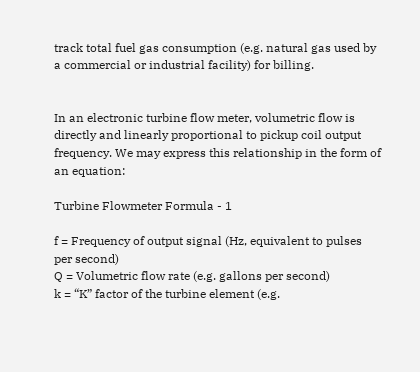track total fuel gas consumption (e.g. natural gas used by a commercial or industrial facility) for billing.


In an electronic turbine flow meter, volumetric flow is directly and linearly proportional to pickup coil output frequency. We may express this relationship in the form of an equation:

Turbine Flowmeter Formula - 1

f = Frequency of output signal (Hz, equivalent to pulses per second)
Q = Volumetric flow rate (e.g. gallons per second)
k = “K” factor of the turbine element (e.g.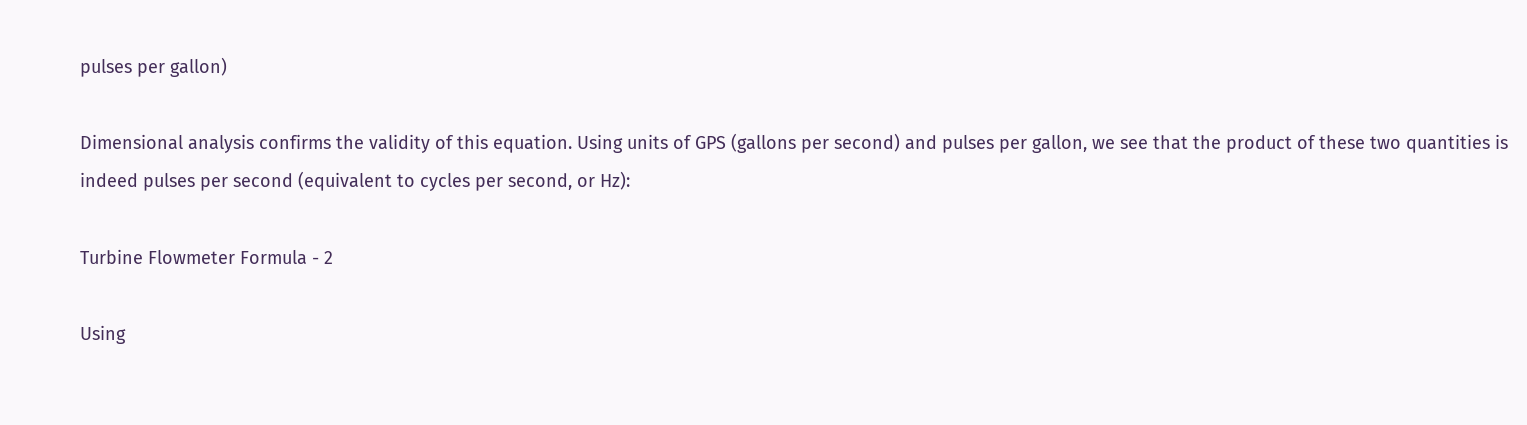pulses per gallon)

Dimensional analysis confirms the validity of this equation. Using units of GPS (gallons per second) and pulses per gallon, we see that the product of these two quantities is indeed pulses per second (equivalent to cycles per second, or Hz):

Turbine Flowmeter Formula - 2

Using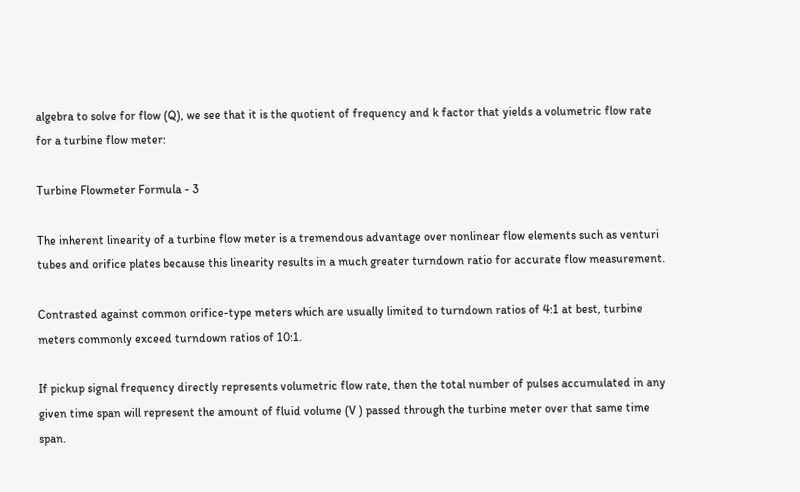algebra to solve for flow (Q), we see that it is the quotient of frequency and k factor that yields a volumetric flow rate for a turbine flow meter:

Turbine Flowmeter Formula - 3

The inherent linearity of a turbine flow meter is a tremendous advantage over nonlinear flow elements such as venturi tubes and orifice plates because this linearity results in a much greater turndown ratio for accurate flow measurement.

Contrasted against common orifice-type meters which are usually limited to turndown ratios of 4:1 at best, turbine meters commonly exceed turndown ratios of 10:1.

If pickup signal frequency directly represents volumetric flow rate, then the total number of pulses accumulated in any given time span will represent the amount of fluid volume (V ) passed through the turbine meter over that same time span.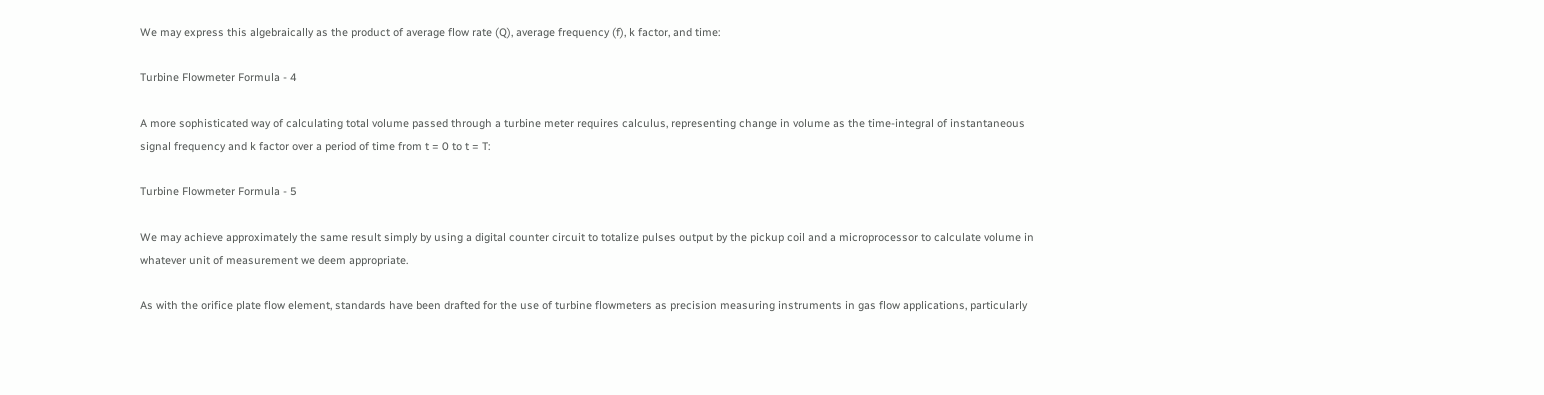We may express this algebraically as the product of average flow rate (Q), average frequency (f), k factor, and time:

Turbine Flowmeter Formula - 4

A more sophisticated way of calculating total volume passed through a turbine meter requires calculus, representing change in volume as the time-integral of instantaneous signal frequency and k factor over a period of time from t = 0 to t = T:

Turbine Flowmeter Formula - 5

We may achieve approximately the same result simply by using a digital counter circuit to totalize pulses output by the pickup coil and a microprocessor to calculate volume in whatever unit of measurement we deem appropriate.

As with the orifice plate flow element, standards have been drafted for the use of turbine flowmeters as precision measuring instruments in gas flow applications, particularly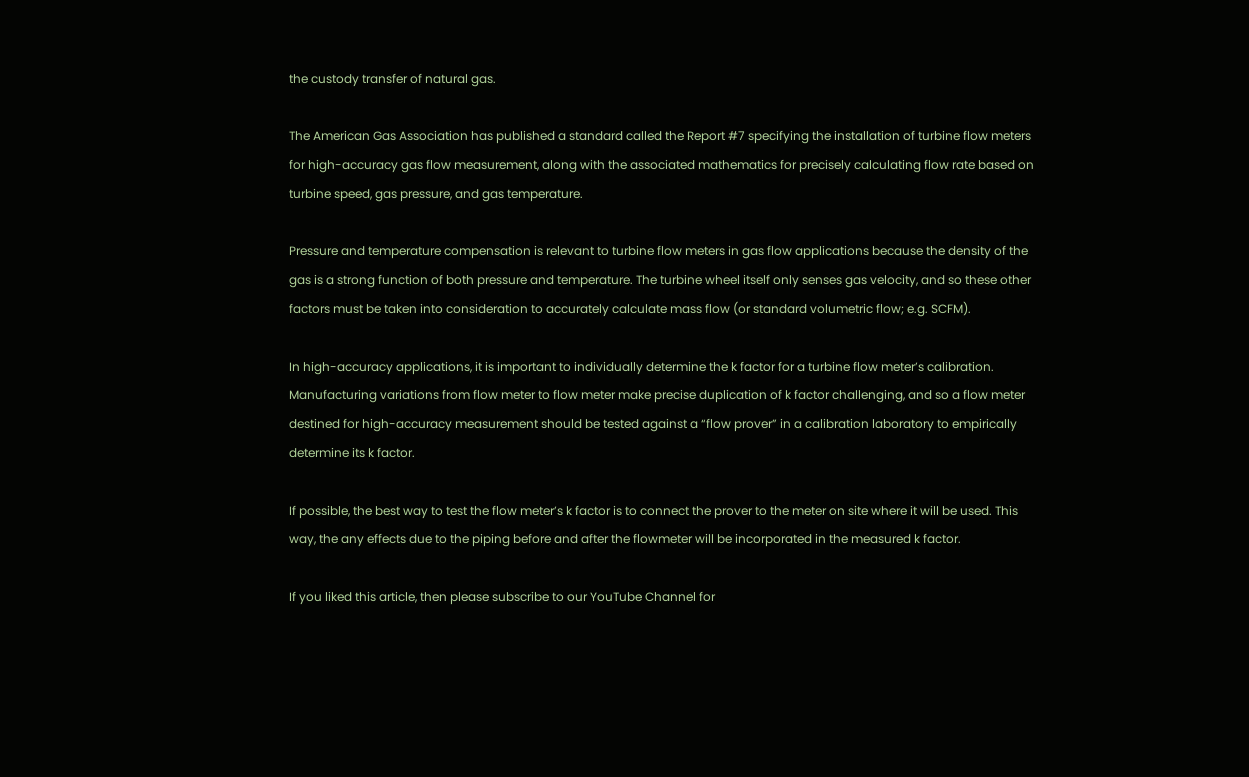the custody transfer of natural gas.

The American Gas Association has published a standard called the Report #7 specifying the installation of turbine flow meters for high-accuracy gas flow measurement, along with the associated mathematics for precisely calculating flow rate based on turbine speed, gas pressure, and gas temperature.

Pressure and temperature compensation is relevant to turbine flow meters in gas flow applications because the density of the gas is a strong function of both pressure and temperature. The turbine wheel itself only senses gas velocity, and so these other factors must be taken into consideration to accurately calculate mass flow (or standard volumetric flow; e.g. SCFM).

In high-accuracy applications, it is important to individually determine the k factor for a turbine flow meter’s calibration. Manufacturing variations from flow meter to flow meter make precise duplication of k factor challenging, and so a flow meter destined for high-accuracy measurement should be tested against a “flow prover” in a calibration laboratory to empirically determine its k factor.

If possible, the best way to test the flow meter’s k factor is to connect the prover to the meter on site where it will be used. This way, the any effects due to the piping before and after the flowmeter will be incorporated in the measured k factor.

If you liked this article, then please subscribe to our YouTube Channel for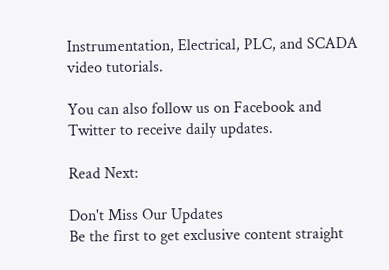Instrumentation, Electrical, PLC, and SCADA video tutorials.

You can also follow us on Facebook and Twitter to receive daily updates.

Read Next:

Don't Miss Our Updates
Be the first to get exclusive content straight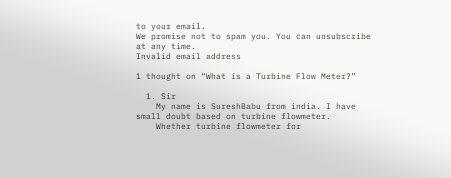to your email.
We promise not to spam you. You can unsubscribe at any time.
Invalid email address

1 thought on “What is a Turbine Flow Meter?”

  1. Sir
    My name is SureshBabu from india. I have small doubt based on turbine flowmeter.
    Whether turbine flowmeter for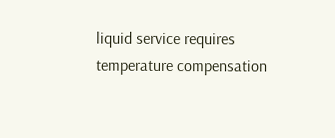liquid service requires temperature compensation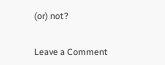(or) not?


Leave a Comment